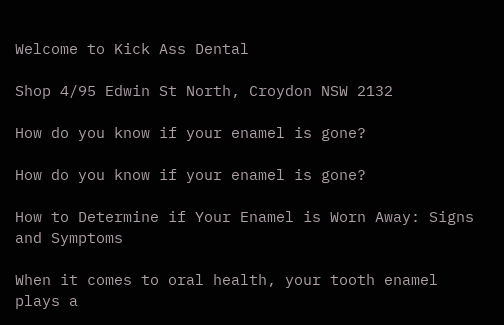Welcome to Kick Ass Dental

Shop 4/95 Edwin St North, Croydon NSW 2132

How do you know if your enamel is gone?

How do you know if your enamel is gone?

How to Determine if Your Enamel is Worn Away: Signs and Symptoms

When it comes to oral health, your tooth enamel plays a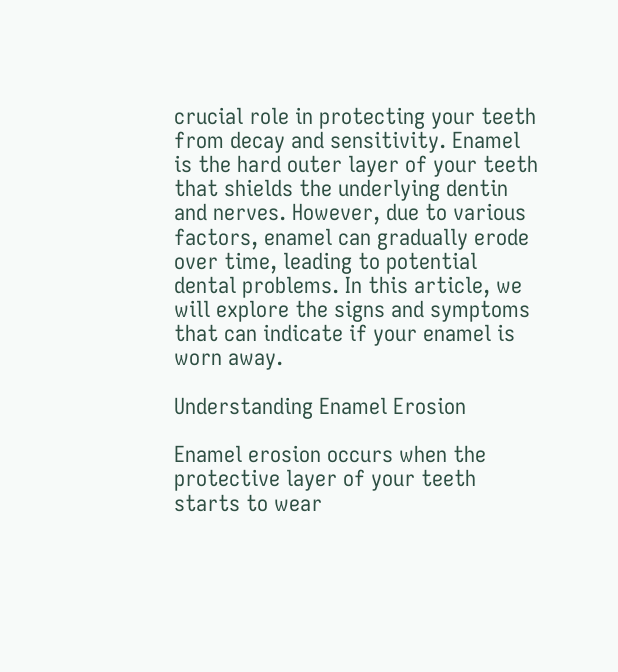crucial role in protecting your teeth from decay and sensitivity. Enamel is the hard outer layer of your teeth that shields the underlying dentin and nerves. However, due to various factors, enamel can gradually erode over time, leading to potential dental problems. In this article, we will explore the signs and symptoms that can indicate if your enamel is worn away.

Understanding Enamel Erosion

Enamel erosion occurs when the protective layer of your teeth starts to wear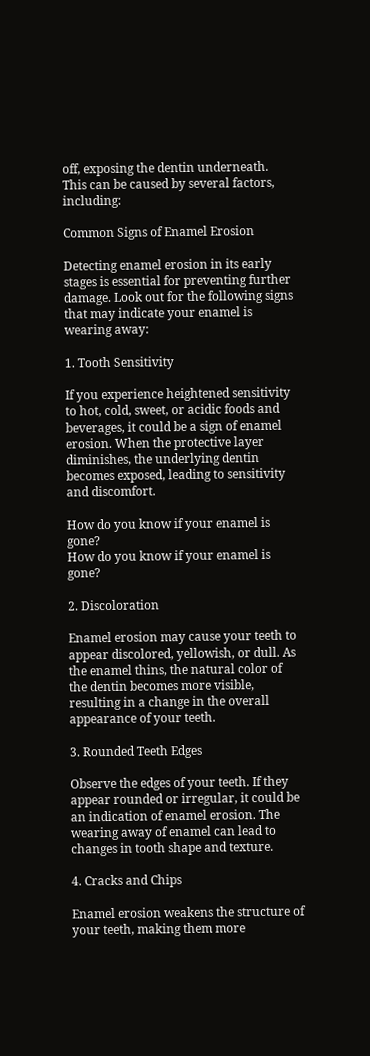off, exposing the dentin underneath. This can be caused by several factors, including:

Common Signs of Enamel Erosion

Detecting enamel erosion in its early stages is essential for preventing further damage. Look out for the following signs that may indicate your enamel is wearing away:

1. Tooth Sensitivity

If you experience heightened sensitivity to hot, cold, sweet, or acidic foods and beverages, it could be a sign of enamel erosion. When the protective layer diminishes, the underlying dentin becomes exposed, leading to sensitivity and discomfort.

How do you know if your enamel is gone?
How do you know if your enamel is gone?

2. Discoloration

Enamel erosion may cause your teeth to appear discolored, yellowish, or dull. As the enamel thins, the natural color of the dentin becomes more visible, resulting in a change in the overall appearance of your teeth.

3. Rounded Teeth Edges

Observe the edges of your teeth. If they appear rounded or irregular, it could be an indication of enamel erosion. The wearing away of enamel can lead to changes in tooth shape and texture.

4. Cracks and Chips

Enamel erosion weakens the structure of your teeth, making them more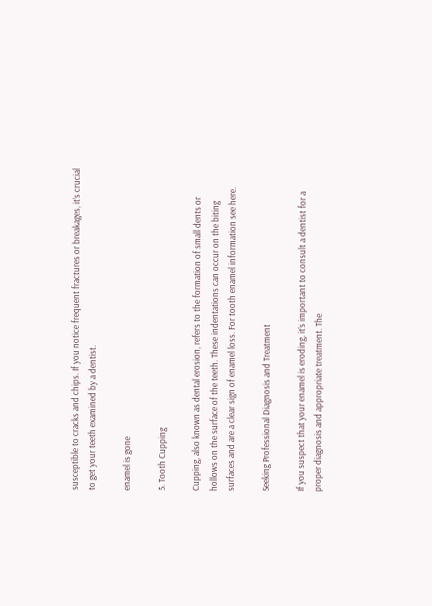susceptible to cracks and chips. If you notice frequent fractures or breakages, it’s crucial to get your teeth examined by a dentist.

enamel is gone

5. Tooth Cupping

Cupping, also known as dental erosion, refers to the formation of small dents or hollows on the surface of the teeth. These indentations can occur on the biting surfaces and are a clear sign of enamel loss. For tooth enamel information see here.

Seeking Professional Diagnosis and Treatment

If you suspect that your enamel is eroding, it’s important to consult a dentist for a proper diagnosis and appropriate treatment. The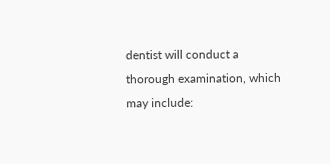dentist will conduct a thorough examination, which may include: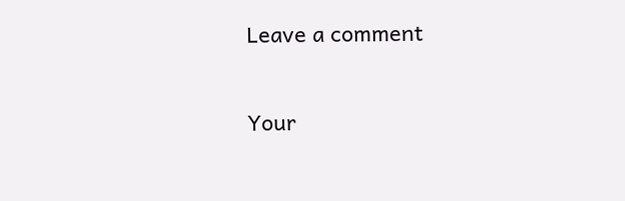Leave a comment

Your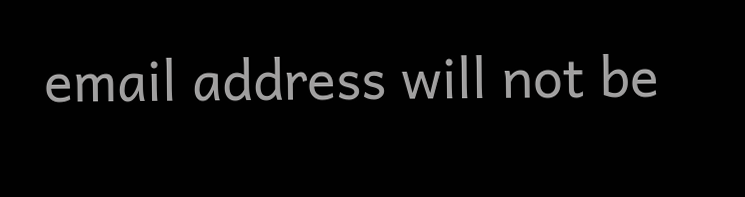email address will not be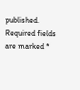published. Required fields are marked *